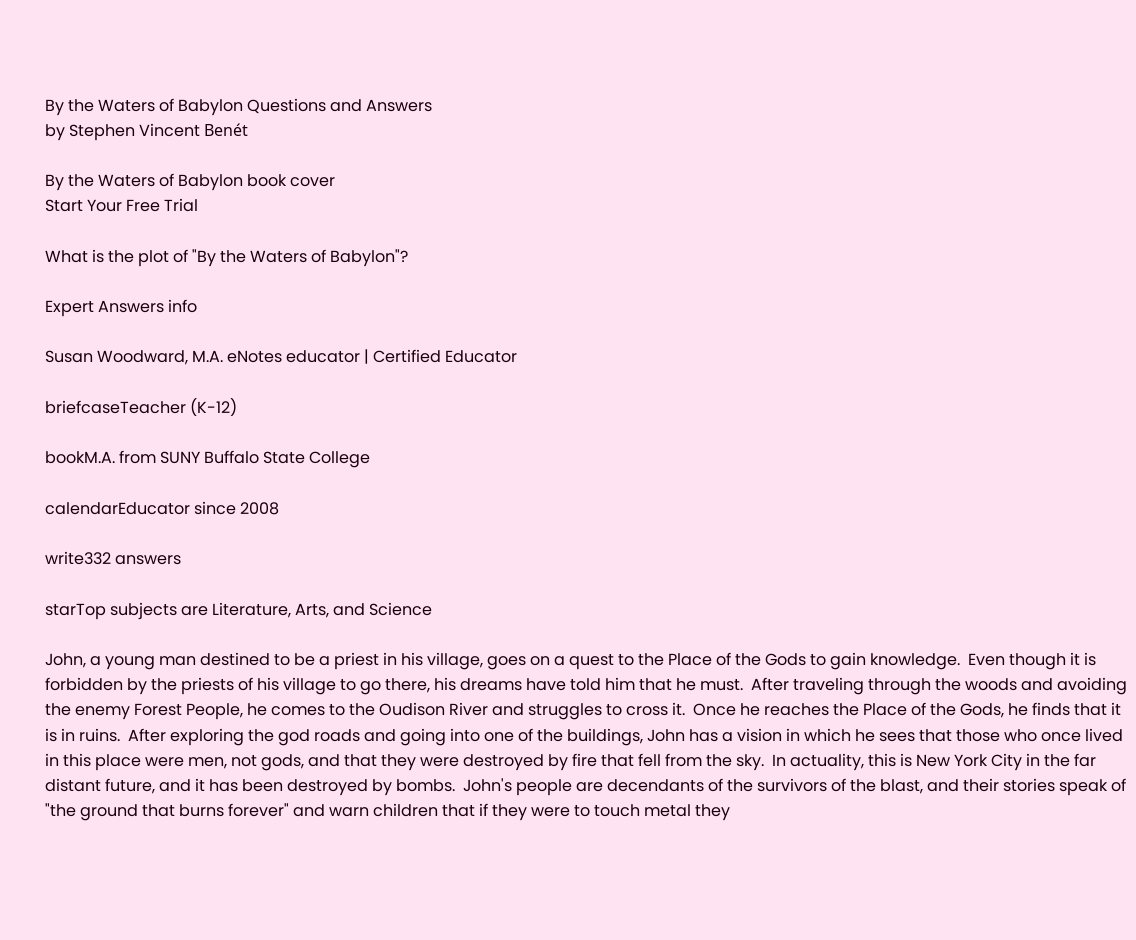By the Waters of Babylon Questions and Answers
by Stephen Vincent Benét

By the Waters of Babylon book cover
Start Your Free Trial

What is the plot of "By the Waters of Babylon"?

Expert Answers info

Susan Woodward, M.A. eNotes educator | Certified Educator

briefcaseTeacher (K-12)

bookM.A. from SUNY Buffalo State College

calendarEducator since 2008

write332 answers

starTop subjects are Literature, Arts, and Science

John, a young man destined to be a priest in his village, goes on a quest to the Place of the Gods to gain knowledge.  Even though it is forbidden by the priests of his village to go there, his dreams have told him that he must.  After traveling through the woods and avoiding the enemy Forest People, he comes to the Oudison River and struggles to cross it.  Once he reaches the Place of the Gods, he finds that it is in ruins.  After exploring the god roads and going into one of the buildings, John has a vision in which he sees that those who once lived in this place were men, not gods, and that they were destroyed by fire that fell from the sky.  In actuality, this is New York City in the far distant future, and it has been destroyed by bombs.  John's people are decendants of the survivors of the blast, and their stories speak of "the ground that burns forever" and warn children that if they were to touch metal they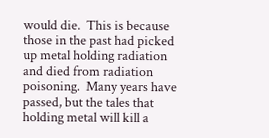would die.  This is because those in the past had picked up metal holding radiation and died from radiation poisoning.  Many years have passed, but the tales that holding metal will kill a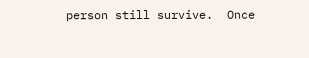person still survive.  Once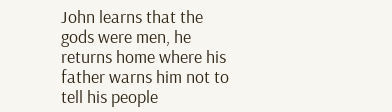John learns that the gods were men, he returns home where his father warns him not to tell his people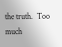the truth.  Too much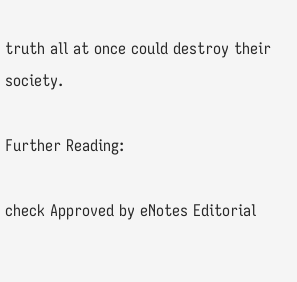truth all at once could destroy their society.

Further Reading:

check Approved by eNotes Editorial